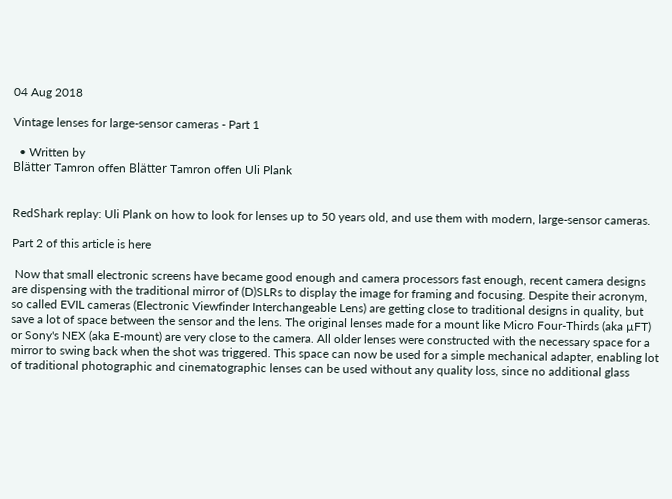04 Aug 2018

Vintage lenses for large-sensor cameras - Part 1

  • Written by
Blätter Tamron offen Blätter Tamron offen Uli Plank


RedShark replay: Uli Plank on how to look for lenses up to 50 years old, and use them with modern, large-sensor cameras.

Part 2 of this article is here

 Now that small electronic screens have became good enough and camera processors fast enough, recent camera designs are dispensing with the traditional mirror of (D)SLRs to display the image for framing and focusing. Despite their acronym, so called EVIL cameras (Electronic Viewfinder Interchangeable Lens) are getting close to traditional designs in quality, but save a lot of space between the sensor and the lens. The original lenses made for a mount like Micro Four-Thirds (aka µFT) or Sony's NEX (aka E-mount) are very close to the camera. All older lenses were constructed with the necessary space for a mirror to swing back when the shot was triggered. This space can now be used for a simple mechanical adapter, enabling lot of traditional photographic and cinematographic lenses can be used without any quality loss, since no additional glass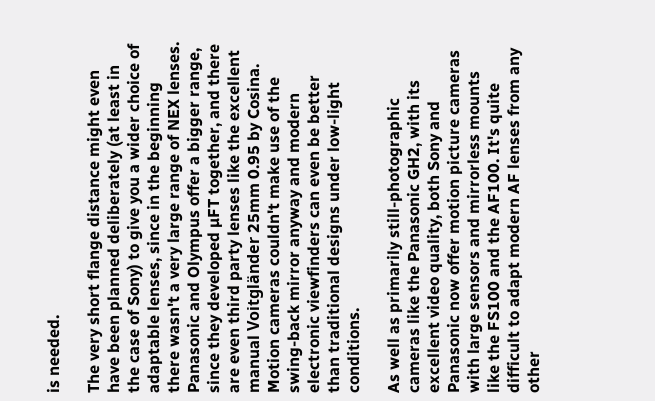is needed.

The very short flange distance might even have been planned deliberately (at least in the case of Sony) to give you a wider choice of adaptable lenses, since in the beginning there wasn't a very large range of NEX lenses. Panasonic and Olympus offer a bigger range, since they developed µFT together, and there are even third party lenses like the excellent manual Voitgländer 25mm 0.95 by Cosina. Motion cameras couldn't make use of the swing-back mirror anyway and modern electronic viewfinders can even be better than traditional designs under low-light conditions.

As well as primarily still-photographic cameras like the Panasonic GH2, with its excellent video quality, both Sony and Panasonic now offer motion picture cameras with large sensors and mirrorless mounts like the FS100 and the AF100. It's quite difficult to adapt modern AF lenses from any other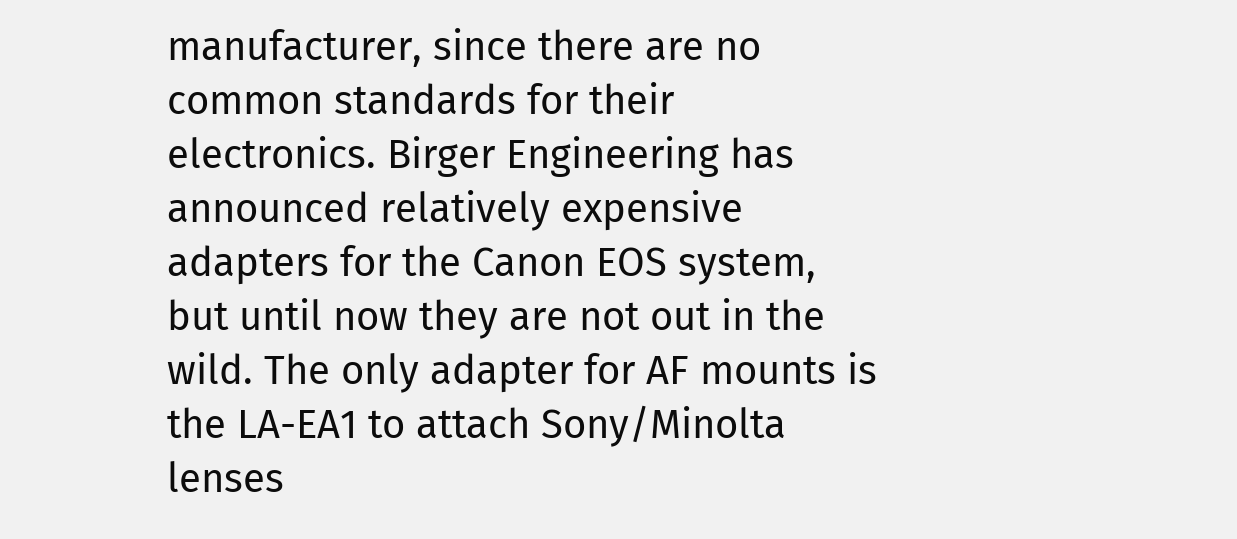manufacturer, since there are no common standards for their electronics. Birger Engineering has announced relatively expensive adapters for the Canon EOS system, but until now they are not out in the wild. The only adapter for AF mounts is the LA-EA1 to attach Sony/Minolta lenses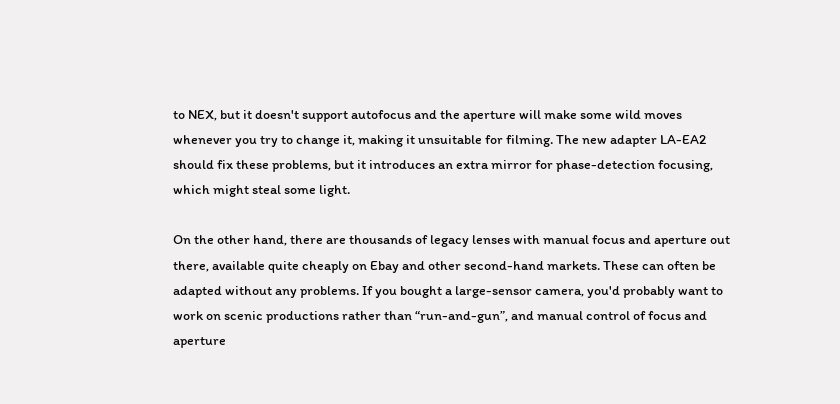to NEX, but it doesn't support autofocus and the aperture will make some wild moves whenever you try to change it, making it unsuitable for filming. The new adapter LA-EA2 should fix these problems, but it introduces an extra mirror for phase-detection focusing, which might steal some light.

On the other hand, there are thousands of legacy lenses with manual focus and aperture out there, available quite cheaply on Ebay and other second-hand markets. These can often be adapted without any problems. If you bought a large-sensor camera, you'd probably want to work on scenic productions rather than “run-and-gun”, and manual control of focus and aperture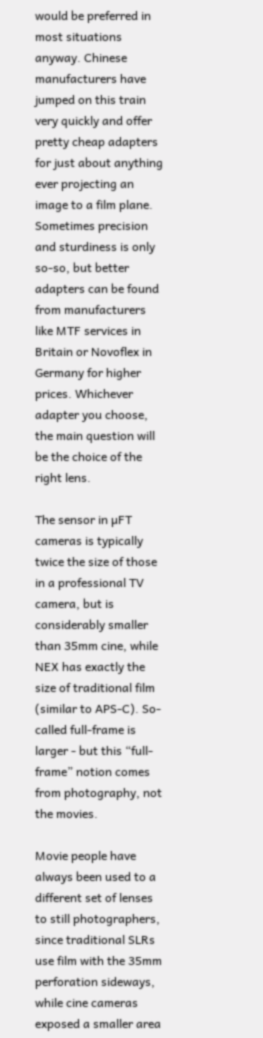would be preferred in most situations anyway. Chinese manufacturers have jumped on this train very quickly and offer pretty cheap adapters for just about anything ever projecting an image to a film plane. Sometimes precision and sturdiness is only so-so, but better adapters can be found from manufacturers like MTF services in Britain or Novoflex in Germany for higher prices. Whichever adapter you choose, the main question will be the choice of the right lens.

The sensor in µFT cameras is typically twice the size of those in a professional TV camera, but is considerably smaller than 35mm cine, while NEX has exactly the size of traditional film (similar to APS-C). So-called full-frame is larger - but this “full-frame” notion comes from photography, not the movies.

Movie people have always been used to a different set of lenses to still photographers, since traditional SLRs use film with the 35mm perforation sideways, while cine cameras exposed a smaller area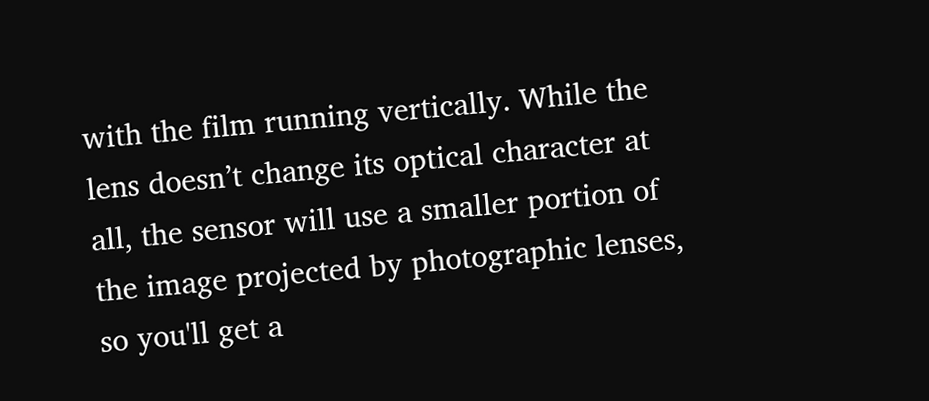with the film running vertically. While the lens doesn’t change its optical character at all, the sensor will use a smaller portion of the image projected by photographic lenses, so you'll get a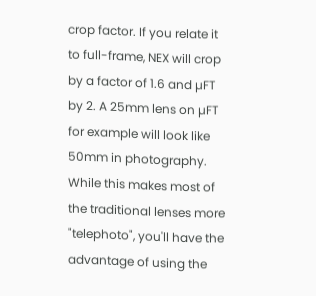crop factor. If you relate it to full-frame, NEX will crop by a factor of 1.6 and µFT by 2. A 25mm lens on µFT for example will look like 50mm in photography. While this makes most of the traditional lenses more "telephoto", you'll have the advantage of using the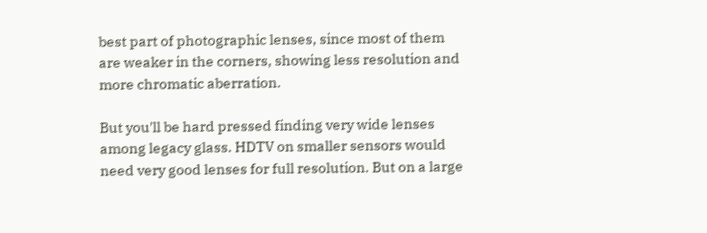best part of photographic lenses, since most of them are weaker in the corners, showing less resolution and more chromatic aberration.

But you'll be hard pressed finding very wide lenses among legacy glass. HDTV on smaller sensors would need very good lenses for full resolution. But on a large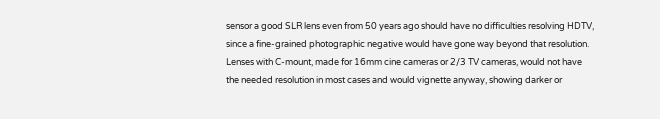sensor a good SLR lens even from 50 years ago should have no difficulties resolving HDTV, since a fine-grained photographic negative would have gone way beyond that resolution. Lenses with C-mount, made for 16mm cine cameras or 2/3 TV cameras, would not have the needed resolution in most cases and would vignette anyway, showing darker or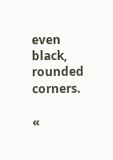even black, rounded corners.

«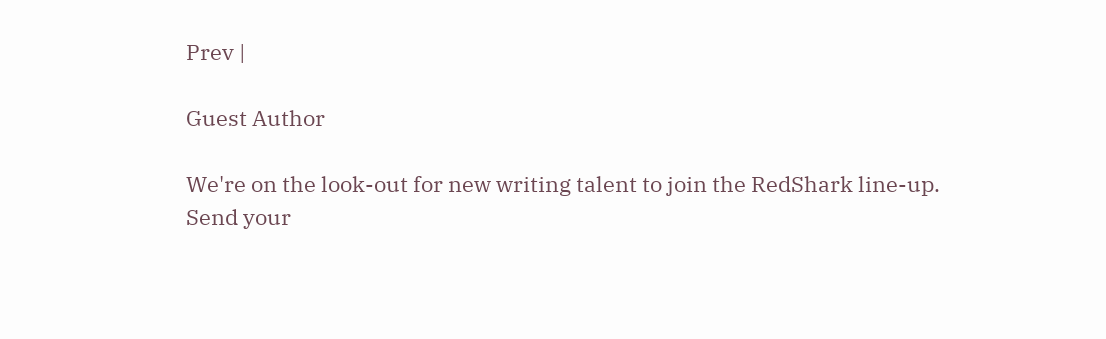Prev |

Guest Author

We're on the look-out for new writing talent to join the RedShark line-up.
Send your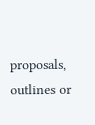proposals, outlines or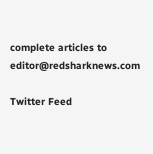complete articles to editor@redsharknews.com

Twitter Feed